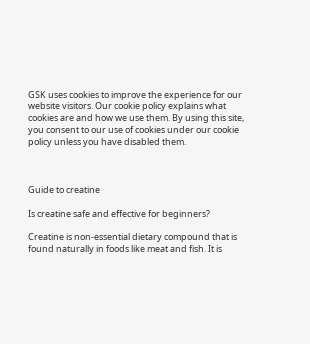GSK uses cookies to improve the experience for our website visitors. Our cookie policy explains what cookies are and how we use them. By using this site, you consent to our use of cookies under our cookie policy unless you have disabled them.



Guide to creatine

Is creatine safe and effective for beginners?

Creatine is non-essential dietary compound that is found naturally in foods like meat and fish. It is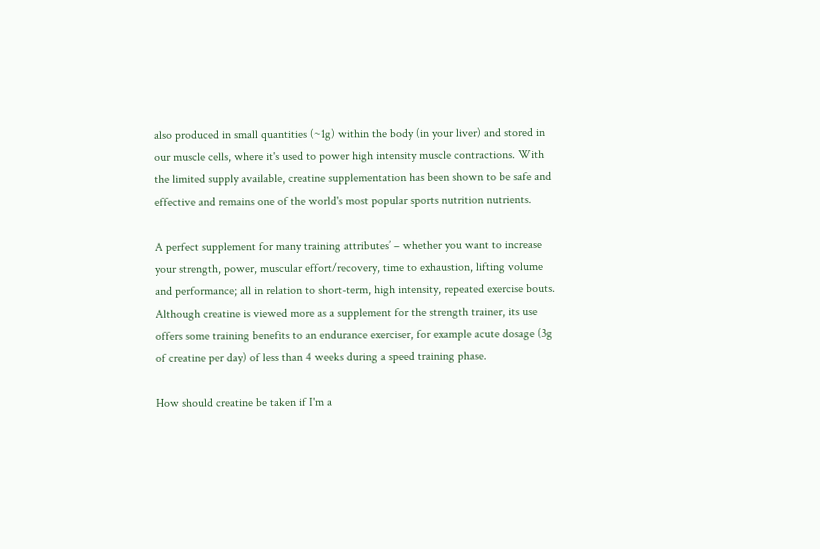also produced in small quantities (~1g) within the body (in your liver) and stored in our muscle cells, where it's used to power high intensity muscle contractions. With the limited supply available, creatine supplementation has been shown to be safe and effective and remains one of the world's most popular sports nutrition nutrients.

A perfect supplement for many training attributes’ – whether you want to increase your strength, power, muscular effort/recovery, time to exhaustion, lifting volume and performance; all in relation to short-term, high intensity, repeated exercise bouts. Although creatine is viewed more as a supplement for the strength trainer, its use offers some training benefits to an endurance exerciser, for example acute dosage (3g of creatine per day) of less than 4 weeks during a speed training phase.

How should creatine be taken if I'm a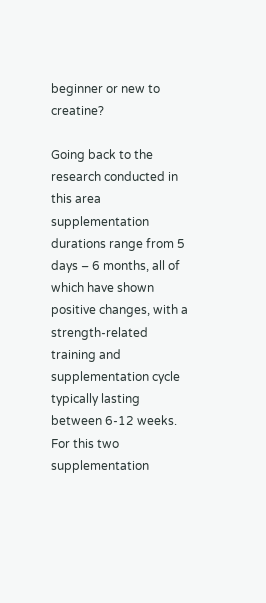beginner or new to creatine?

Going back to the research conducted in this area supplementation durations range from 5 days – 6 months, all of which have shown positive changes, with a strength-related training and supplementation cycle typically lasting between 6-12 weeks. For this two supplementation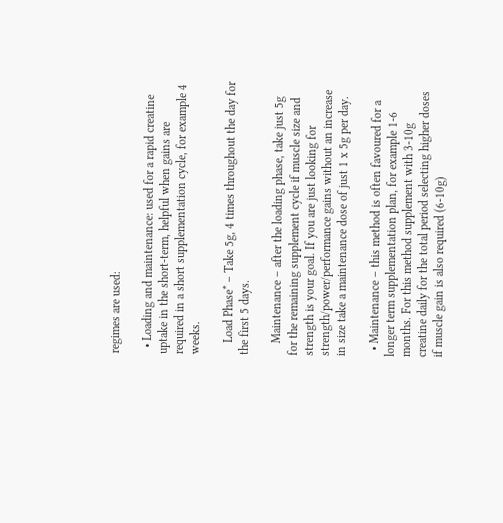regimes are used:

  • Loading and maintenance: used for a rapid creatine uptake in the short-term, helpful when gains are required in a short supplementation cycle, for example 4 weeks.

    Load Phase* – Take 5g, 4 times throughout the day for the first 5 days.

    Maintenance – after the loading phase, take just 5g for the remaining supplement cycle if muscle size and strength is your goal. If you are just looking for strength/power/performance gains without an increase in size take a maintenance dose of just 1 x 5g per day.

  • Maintenance – this method is often favoured for a longer term supplementation plan, for example 1-6 months. For this method supplement with 3-10g creatine daily for the total period selecting higher doses if muscle gain is also required (6-10g)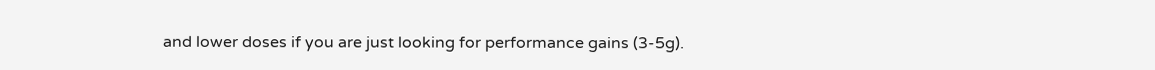and lower doses if you are just looking for performance gains (3-5g).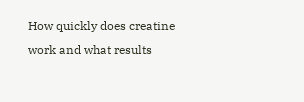How quickly does creatine work and what results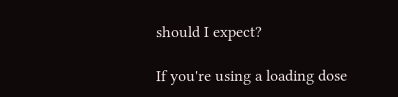should I expect?

If you're using a loading dose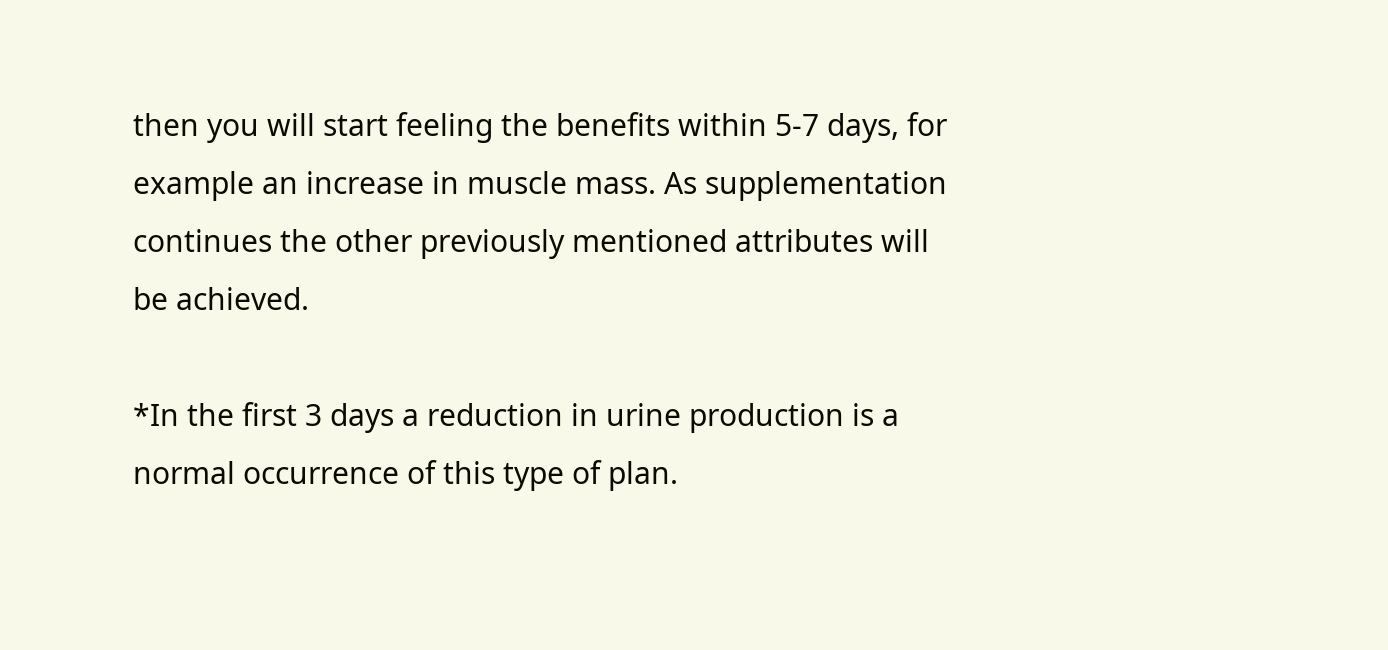then you will start feeling the benefits within 5-7 days, for example an increase in muscle mass. As supplementation continues the other previously mentioned attributes will be achieved.

*In the first 3 days a reduction in urine production is a normal occurrence of this type of plan.